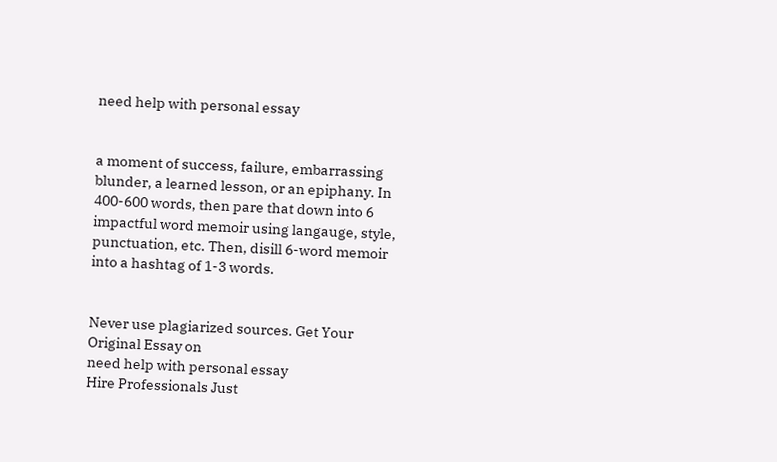need help with personal essay


a moment of success, failure, embarrassing blunder, a learned lesson, or an epiphany. In 400-600 words, then pare that down into 6 impactful word memoir using langauge, style, punctuation, etc. Then, disill 6-word memoir into a hashtag of 1-3 words.


Never use plagiarized sources. Get Your Original Essay on
need help with personal essay
Hire Professionals Just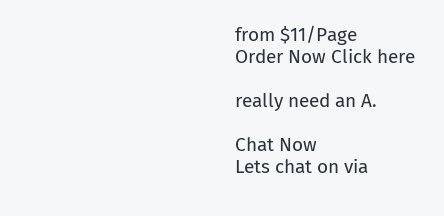from $11/Page
Order Now Click here

really need an A.

Chat Now
Lets chat on via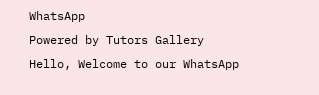WhatsApp
Powered by Tutors Gallery
Hello, Welcome to our WhatsApp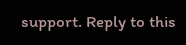support. Reply to this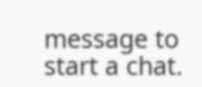message to start a chat.